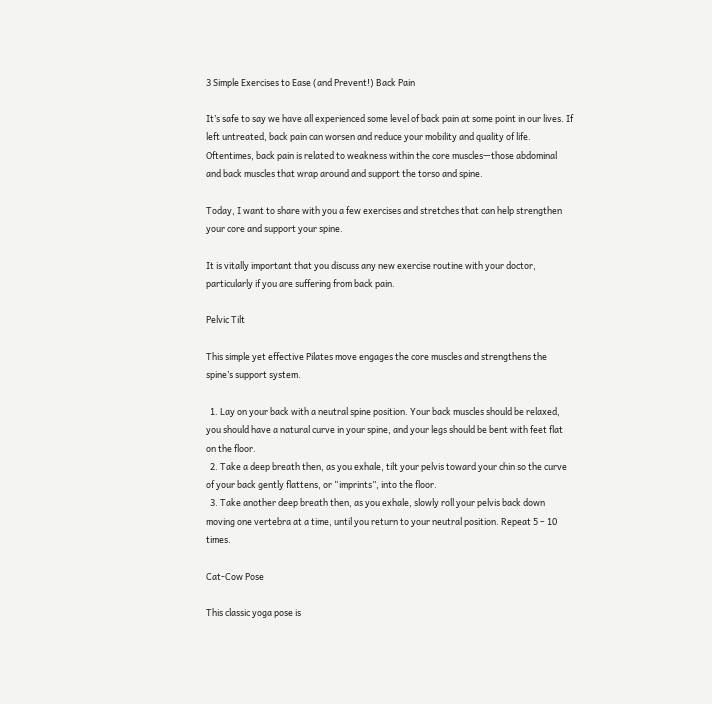3 Simple Exercises to Ease (and Prevent!) Back Pain

It’s safe to say we have all experienced some level of back pain at some point in our lives. If left untreated, back pain can worsen and reduce your mobility and quality of life. Oftentimes, back pain is related to weakness within the core muscles—those abdominal and back muscles that wrap around and support the torso and spine.

Today, I want to share with you a few exercises and stretches that can help strengthen your core and support your spine.

It is vitally important that you discuss any new exercise routine with your doctor, particularly if you are suffering from back pain.

Pelvic Tilt

This simple yet effective Pilates move engages the core muscles and strengthens the spine’s support system.

  1. Lay on your back with a neutral spine position. Your back muscles should be relaxed, you should have a natural curve in your spine, and your legs should be bent with feet flat on the floor.
  2. Take a deep breath then, as you exhale, tilt your pelvis toward your chin so the curve of your back gently flattens, or “imprints”, into the floor.
  3. Take another deep breath then, as you exhale, slowly roll your pelvis back down moving one vertebra at a time, until you return to your neutral position. Repeat 5 – 10 times.

Cat-Cow Pose

This classic yoga pose is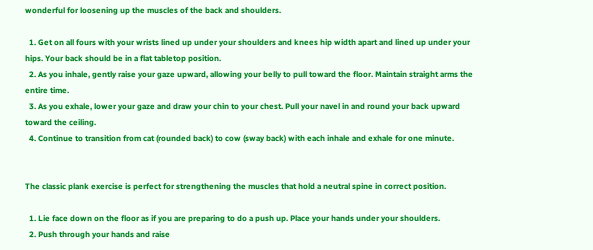wonderful for loosening up the muscles of the back and shoulders.

  1. Get on all fours with your wrists lined up under your shoulders and knees hip width apart and lined up under your hips. Your back should be in a flat tabletop position.
  2. As you inhale, gently raise your gaze upward, allowing your belly to pull toward the floor. Maintain straight arms the entire time.
  3. As you exhale, lower your gaze and draw your chin to your chest. Pull your navel in and round your back upward toward the ceiling.
  4. Continue to transition from cat (rounded back) to cow (sway back) with each inhale and exhale for one minute.


The classic plank exercise is perfect for strengthening the muscles that hold a neutral spine in correct position.

  1. Lie face down on the floor as if you are preparing to do a push up. Place your hands under your shoulders.
  2. Push through your hands and raise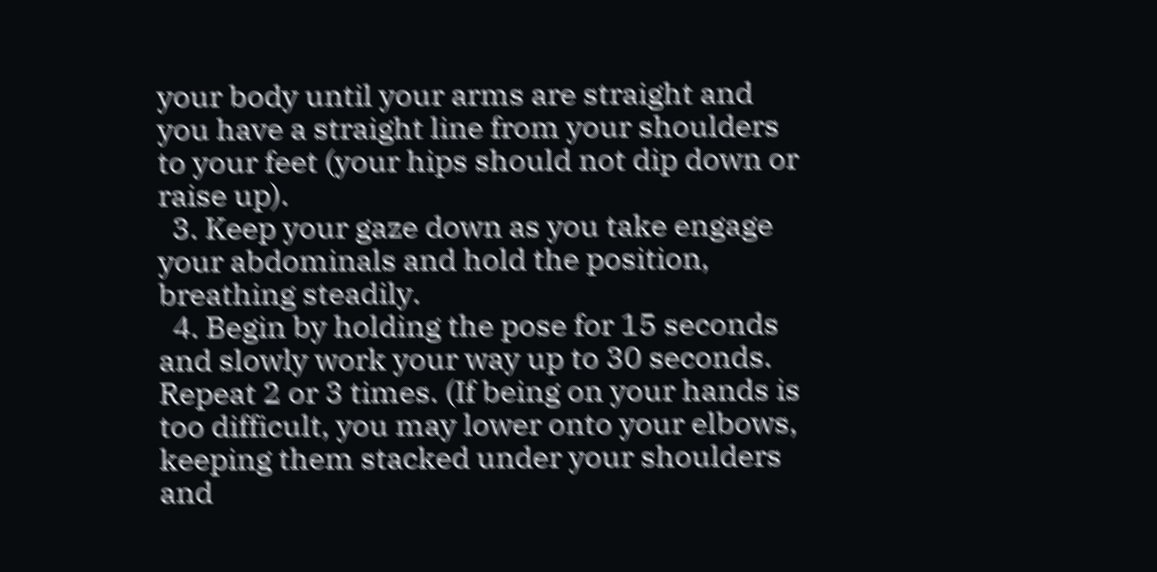your body until your arms are straight and you have a straight line from your shoulders to your feet (your hips should not dip down or raise up).
  3. Keep your gaze down as you take engage your abdominals and hold the position, breathing steadily.
  4. Begin by holding the pose for 15 seconds and slowly work your way up to 30 seconds. Repeat 2 or 3 times. (If being on your hands is too difficult, you may lower onto your elbows, keeping them stacked under your shoulders and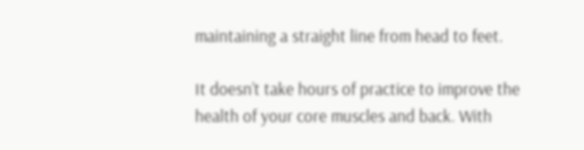maintaining a straight line from head to feet.

It doesn’t take hours of practice to improve the health of your core muscles and back. With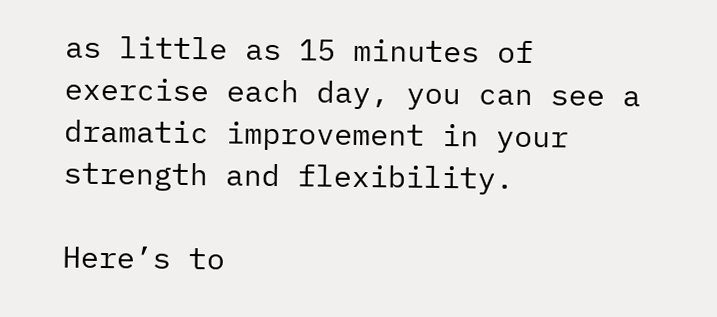as little as 15 minutes of exercise each day, you can see a dramatic improvement in your strength and flexibility.

Here’s to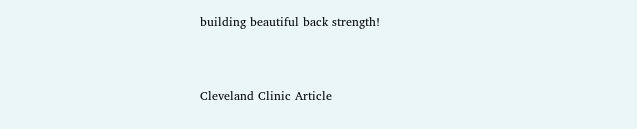building beautiful back strength!


Cleveland Clinic Article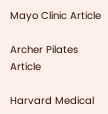Mayo Clinic Article

Archer Pilates Article

Harvard Medical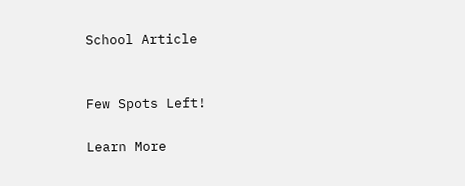School Article


Few Spots Left!

Learn More